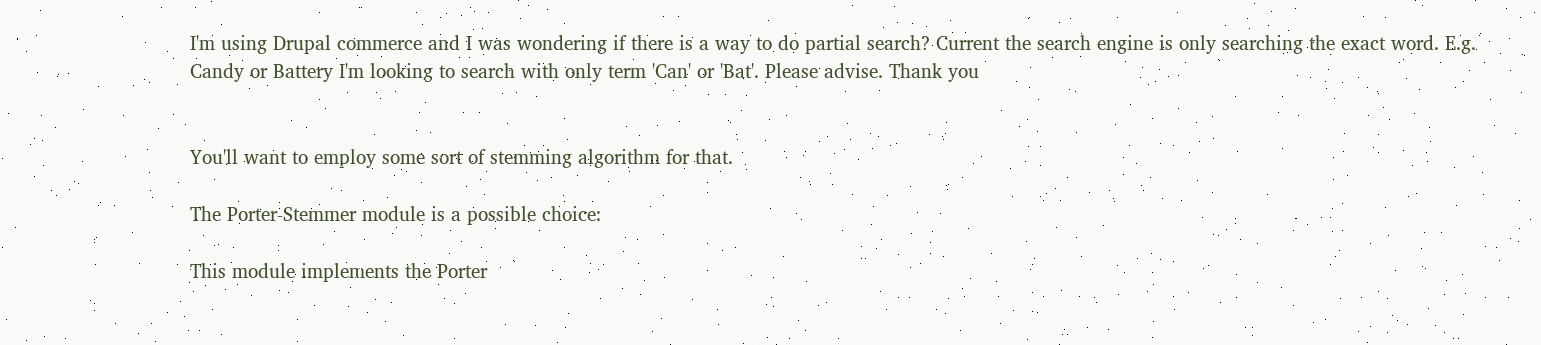I'm using Drupal commerce and I was wondering if there is a way to do partial search? Current the search engine is only searching the exact word. E.g. Candy or Battery I'm looking to search with only term 'Can' or 'Bat'. Please advise. Thank you


You'll want to employ some sort of stemming algorithm for that.

The Porter-Stemmer module is a possible choice:

This module implements the Porter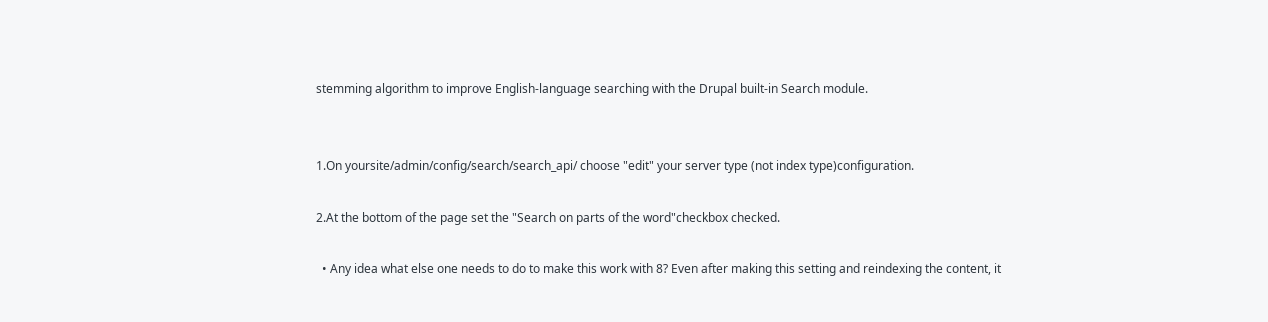stemming algorithm to improve English-language searching with the Drupal built-in Search module.


1.On yoursite/admin/config/search/search_api/ choose "edit" your server type (not index type)configuration.

2.At the bottom of the page set the "Search on parts of the word"checkbox checked.

  • Any idea what else one needs to do to make this work with 8? Even after making this setting and reindexing the content, it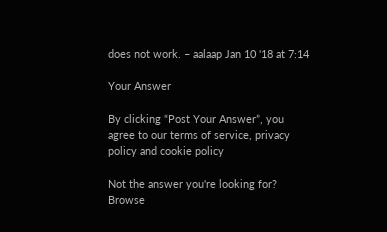does not work. – aalaap Jan 10 '18 at 7:14

Your Answer

By clicking “Post Your Answer”, you agree to our terms of service, privacy policy and cookie policy

Not the answer you're looking for? Browse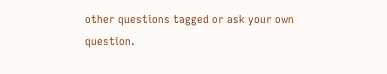other questions tagged or ask your own question.